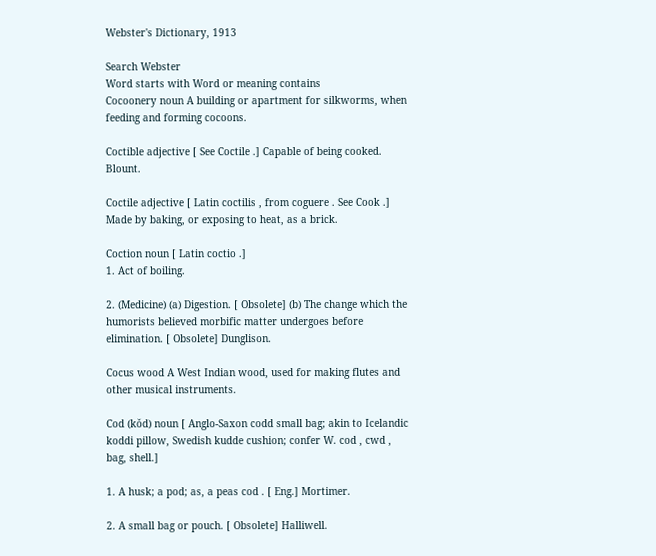Webster's Dictionary, 1913

Search Webster
Word starts with Word or meaning contains
Cocoonery noun A building or apartment for silkworms, when feeding and forming cocoons.

Coctible adjective [ See Coctile .] Capable of being cooked. Blount.

Coctile adjective [ Latin coctilis , from coguere . See Cook .] Made by baking, or exposing to heat, as a brick.

Coction noun [ Latin coctio .]
1. Act of boiling.

2. (Medicine) (a) Digestion. [ Obsolete] (b) The change which the humorists believed morbific matter undergoes before elimination. [ Obsolete] Dunglison.

Cocus wood A West Indian wood, used for making flutes and other musical instruments.

Cod (kŏd) noun [ Anglo-Saxon codd small bag; akin to Icelandic koddi pillow, Swedish kudde cushion; confer W. cod , cwd , bag, shell.]

1. A husk; a pod; as, a peas cod . [ Eng.] Mortimer.

2. A small bag or pouch. [ Obsolete] Halliwell.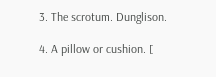3. The scrotum. Dunglison.

4. A pillow or cushion. [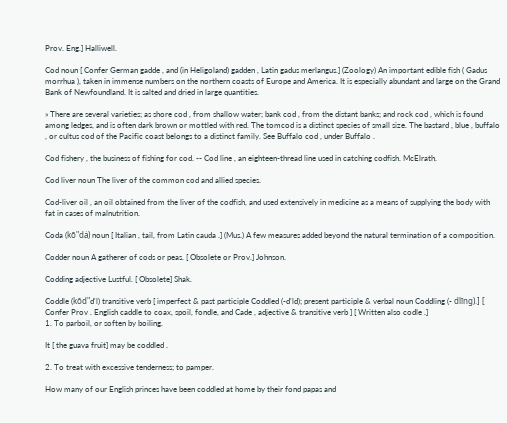Prov. Eng.] Halliwell.

Cod noun [ Confer German gadde , and (in Heligoland) gadden , Latin gadus merlangus.] (Zoology) An important edible fish ( Gadus morrhua ), taken in immense numbers on the northern coasts of Europe and America. It is especially abundant and large on the Grand Bank of Newfoundland. It is salted and dried in large quantities.

» There are several varieties; as shore cod , from shallow water; bank cod , from the distant banks; and rock cod , which is found among ledges, and is often dark brown or mottled with red. The tomcod is a distinct species of small size. The bastard , blue , buffalo , or cultus cod of the Pacific coast belongs to a distinct family. See Buffalo cod , under Buffalo .

Cod fishery , the business of fishing for cod. -- Cod line , an eighteen-thread line used in catching codfish. McElrath.

Cod liver noun The liver of the common cod and allied species.

Cod-liver oil , an oil obtained from the liver of the codfish, and used extensively in medicine as a means of supplying the body with fat in cases of malnutrition.

Coda (kō"dȧ) noun [ Italian , tail, from Latin cauda .] (Mus.) A few measures added beyond the natural termination of a composition.

Codder noun A gatherer of cods or peas. [ Obsolete or Prov.] Johnson.

Codding adjective Lustful. [ Obsolete] Shak.

Coddle (kŏd"d'l) transitive verb [ imperfect & past participle Coddled (-d'ld); present participle & verbal noun Coddling (- dlĭng).] [ Confer Prov . English caddle to coax, spoil, fondle, and Cade , adjective & transitive verb ] [ Written also codle .]
1. To parboil, or soften by boiling.

It [ the guava fruit] may be coddled .

2. To treat with excessive tenderness; to pamper.

How many of our English princes have been coddled at home by their fond papas and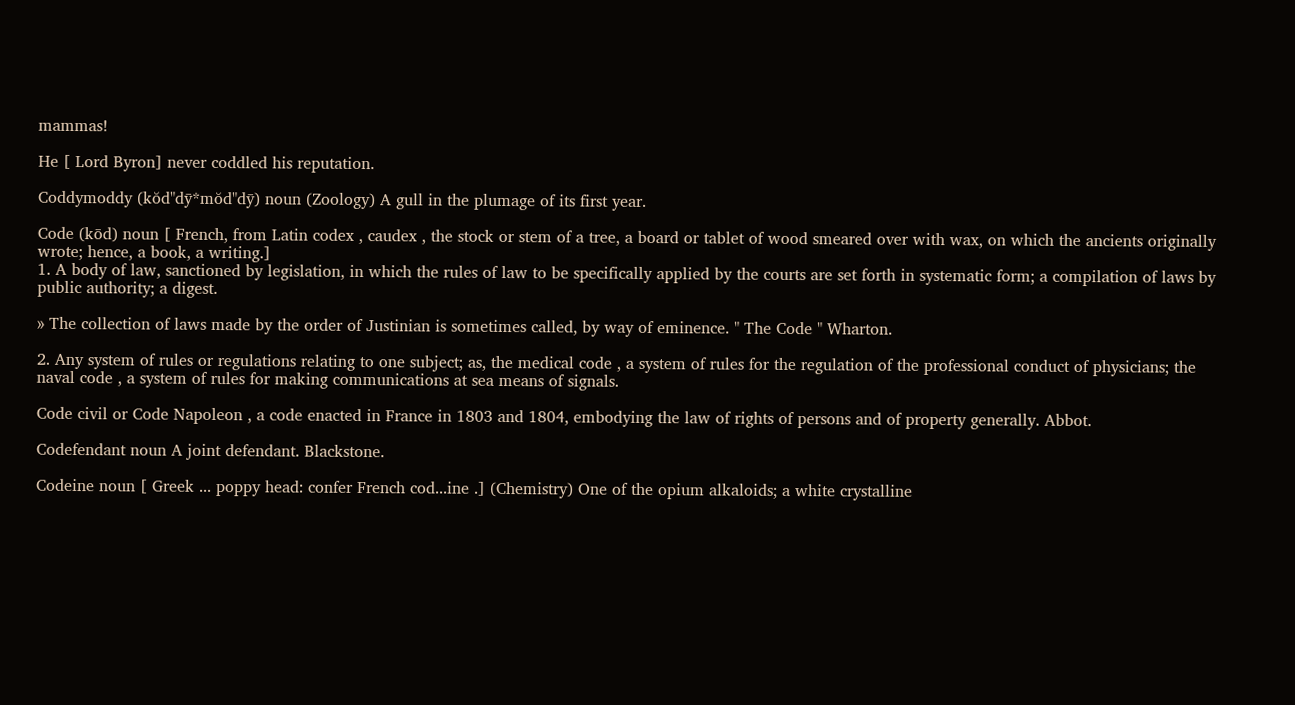mammas!

He [ Lord Byron] never coddled his reputation.

Coddymoddy (kŏd"dȳ*mŏd"dȳ) noun (Zoology) A gull in the plumage of its first year.

Code (kōd) noun [ French, from Latin codex , caudex , the stock or stem of a tree, a board or tablet of wood smeared over with wax, on which the ancients originally wrote; hence, a book, a writing.]
1. A body of law, sanctioned by legislation, in which the rules of law to be specifically applied by the courts are set forth in systematic form; a compilation of laws by public authority; a digest.

» The collection of laws made by the order of Justinian is sometimes called, by way of eminence. " The Code " Wharton.

2. Any system of rules or regulations relating to one subject; as, the medical code , a system of rules for the regulation of the professional conduct of physicians; the naval code , a system of rules for making communications at sea means of signals.

Code civil or Code Napoleon , a code enacted in France in 1803 and 1804, embodying the law of rights of persons and of property generally. Abbot.

Codefendant noun A joint defendant. Blackstone.

Codeine noun [ Greek ... poppy head: confer French cod...ine .] (Chemistry) One of the opium alkaloids; a white crystalline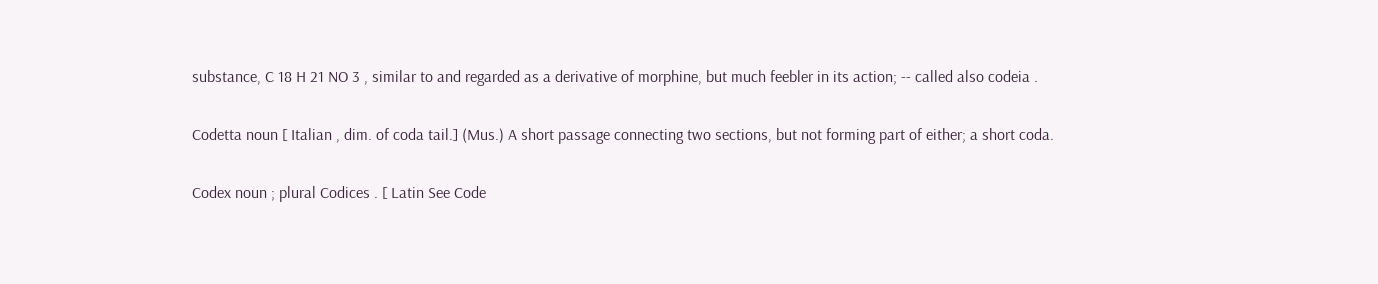substance, C 18 H 21 NO 3 , similar to and regarded as a derivative of morphine, but much feebler in its action; -- called also codeia .

Codetta noun [ Italian , dim. of coda tail.] (Mus.) A short passage connecting two sections, but not forming part of either; a short coda.

Codex noun ; plural Codices . [ Latin See Code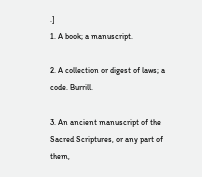.]
1. A book; a manuscript.

2. A collection or digest of laws; a code. Burrill.

3. An ancient manuscript of the Sacred Scriptures, or any part of them,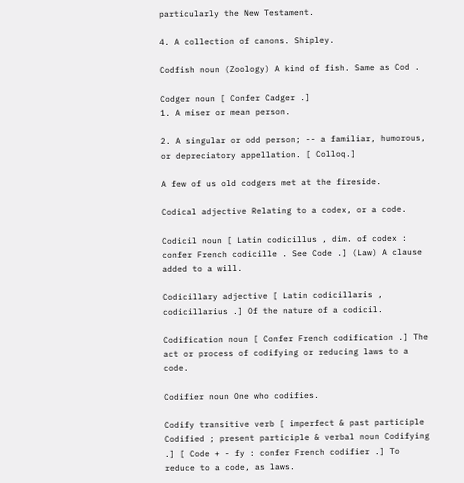particularly the New Testament.

4. A collection of canons. Shipley.

Codfish noun (Zoology) A kind of fish. Same as Cod .

Codger noun [ Confer Cadger .]
1. A miser or mean person.

2. A singular or odd person; -- a familiar, humorous, or depreciatory appellation. [ Colloq.]

A few of us old codgers met at the fireside.

Codical adjective Relating to a codex, or a code.

Codicil noun [ Latin codicillus , dim. of codex : confer French codicille . See Code .] (Law) A clause added to a will.

Codicillary adjective [ Latin codicillaris , codicillarius .] Of the nature of a codicil.

Codification noun [ Confer French codification .] The act or process of codifying or reducing laws to a code.

Codifier noun One who codifies.

Codify transitive verb [ imperfect & past participle Codified ; present participle & verbal noun Codifying .] [ Code + - fy : confer French codifier .] To reduce to a code, as laws.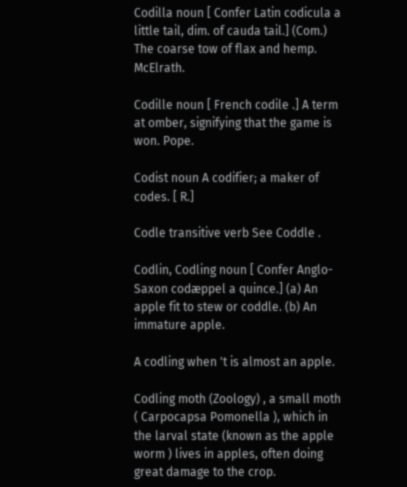Codilla noun [ Confer Latin codicula a little tail, dim. of cauda tail.] (Com.) The coarse tow of flax and hemp. McElrath.

Codille noun [ French codile .] A term at omber, signifying that the game is won. Pope.

Codist noun A codifier; a maker of codes. [ R.]

Codle transitive verb See Coddle .

Codlin, Codling noun [ Confer Anglo-Saxon codæppel a quince.] (a) An apple fit to stew or coddle. (b) An immature apple.

A codling when 't is almost an apple.

Codling moth (Zoology) , a small moth ( Carpocapsa Pomonella ), which in the larval state (known as the apple worm ) lives in apples, often doing great damage to the crop.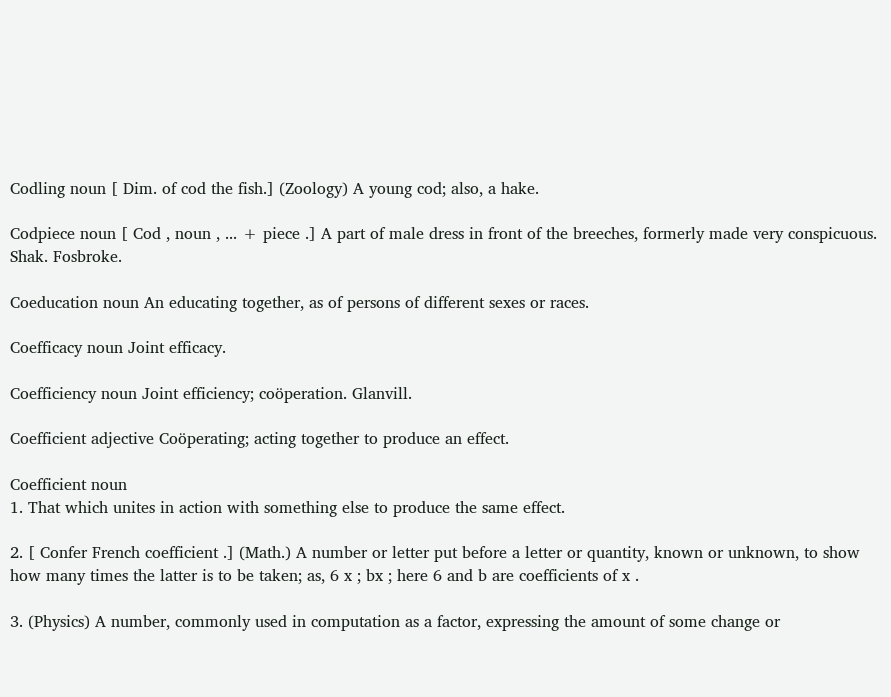Codling noun [ Dim. of cod the fish.] (Zoology) A young cod; also, a hake.

Codpiece noun [ Cod , noun , ... + piece .] A part of male dress in front of the breeches, formerly made very conspicuous. Shak. Fosbroke.

Coeducation noun An educating together, as of persons of different sexes or races.

Coefficacy noun Joint efficacy.

Coefficiency noun Joint efficiency; coöperation. Glanvill.

Coefficient adjective Coöperating; acting together to produce an effect.

Coefficient noun
1. That which unites in action with something else to produce the same effect.

2. [ Confer French coefficient .] (Math.) A number or letter put before a letter or quantity, known or unknown, to show how many times the latter is to be taken; as, 6 x ; bx ; here 6 and b are coefficients of x .

3. (Physics) A number, commonly used in computation as a factor, expressing the amount of some change or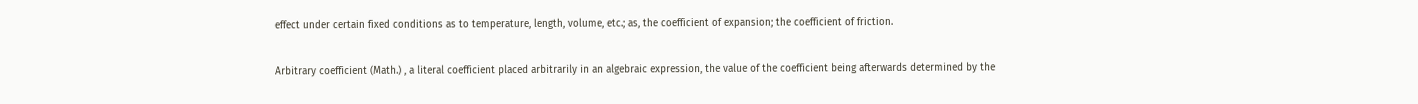effect under certain fixed conditions as to temperature, length, volume, etc.; as, the coefficient of expansion; the coefficient of friction.

Arbitrary coefficient (Math.) , a literal coefficient placed arbitrarily in an algebraic expression, the value of the coefficient being afterwards determined by the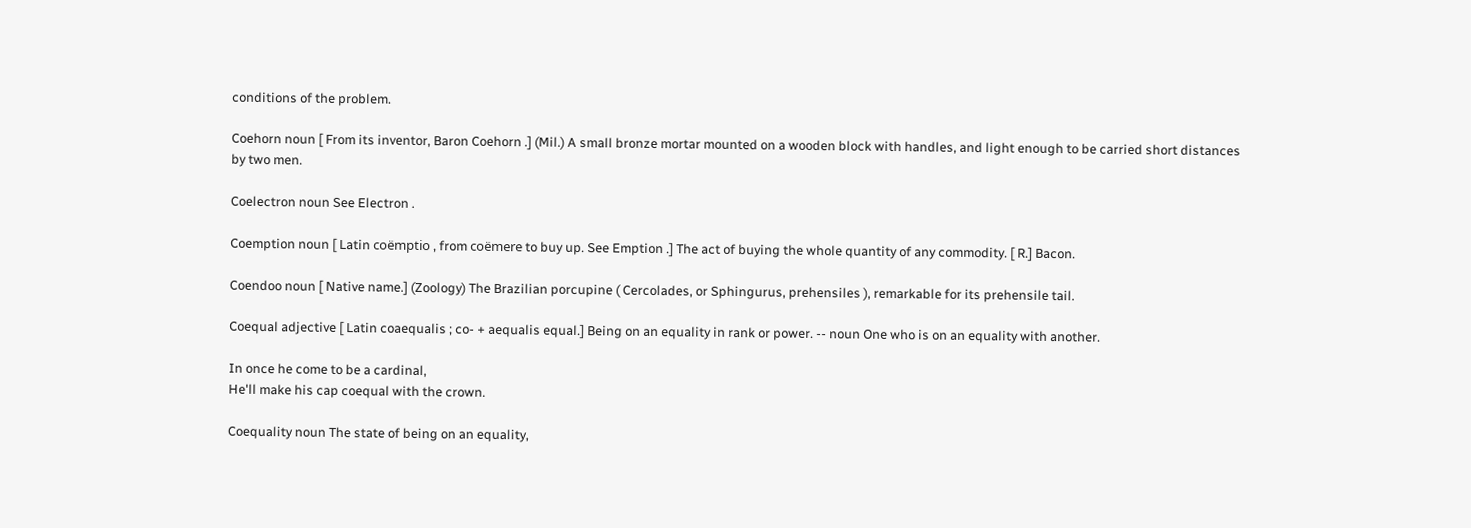conditions of the problem.

Coehorn noun [ From its inventor, Baron Coehorn .] (Mil.) A small bronze mortar mounted on a wooden block with handles, and light enough to be carried short distances by two men.

Coelectron noun See Electron .

Coemption noun [ Latin coëmptio , from coëmere to buy up. See Emption .] The act of buying the whole quantity of any commodity. [ R.] Bacon.

Coendoo noun [ Native name.] (Zoology) The Brazilian porcupine ( Cercolades, or Sphingurus, prehensiles ), remarkable for its prehensile tail.

Coequal adjective [ Latin coaequalis ; co- + aequalis equal.] Being on an equality in rank or power. -- noun One who is on an equality with another.

In once he come to be a cardinal,
He'll make his cap coequal with the crown.

Coequality noun The state of being on an equality,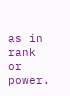as in rank or power.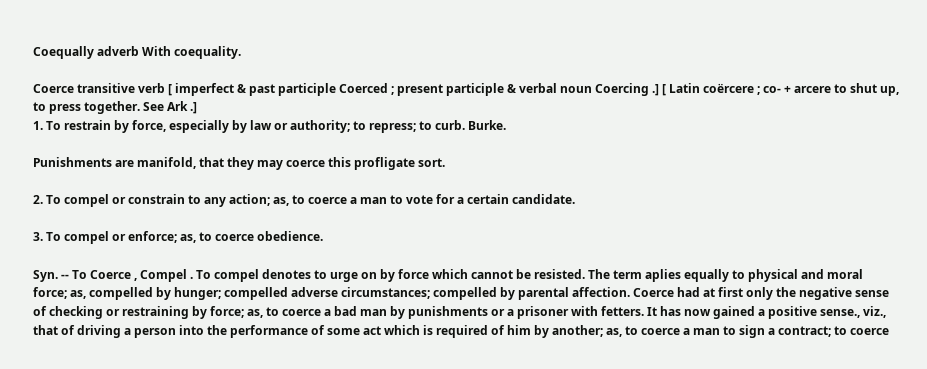Coequally adverb With coequality.

Coerce transitive verb [ imperfect & past participle Coerced ; present participle & verbal noun Coercing .] [ Latin coërcere ; co- + arcere to shut up, to press together. See Ark .]
1. To restrain by force, especially by law or authority; to repress; to curb. Burke.

Punishments are manifold, that they may coerce this profligate sort.

2. To compel or constrain to any action; as, to coerce a man to vote for a certain candidate.

3. To compel or enforce; as, to coerce obedience.

Syn. -- To Coerce , Compel . To compel denotes to urge on by force which cannot be resisted. The term aplies equally to physical and moral force; as, compelled by hunger; compelled adverse circumstances; compelled by parental affection. Coerce had at first only the negative sense of checking or restraining by force; as, to coerce a bad man by punishments or a prisoner with fetters. It has now gained a positive sense., viz., that of driving a person into the performance of some act which is required of him by another; as, to coerce a man to sign a contract; to coerce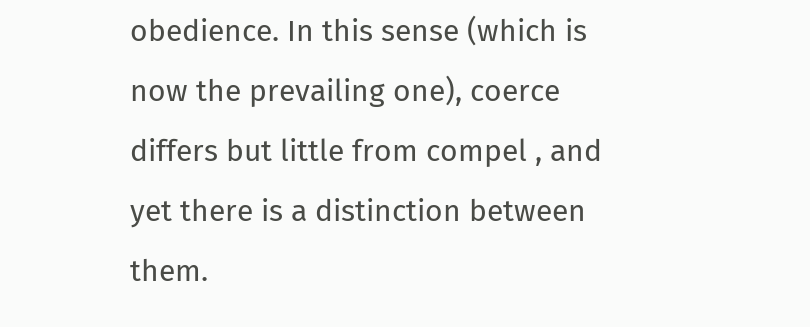obedience. In this sense (which is now the prevailing one), coerce differs but little from compel , and yet there is a distinction between them.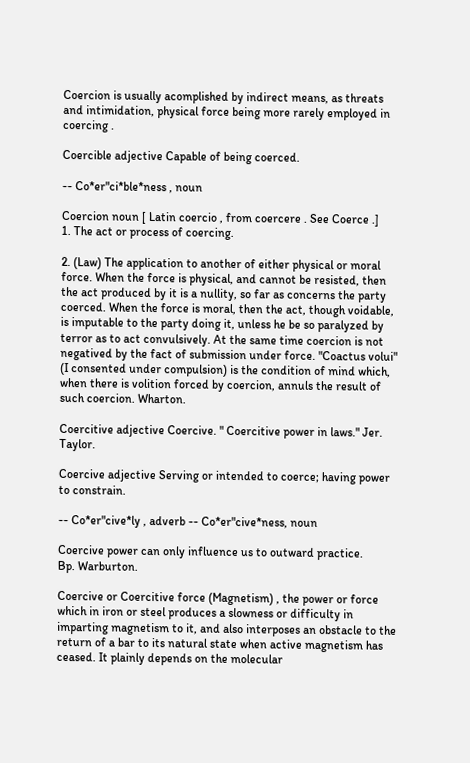Coercion is usually acomplished by indirect means, as threats and intimidation, physical force being more rarely employed in coercing .

Coercible adjective Capable of being coerced.

-- Co*er"ci*ble*ness , noun

Coercion noun [ Latin coercio , from coercere . See Coerce .]
1. The act or process of coercing.

2. (Law) The application to another of either physical or moral force. When the force is physical, and cannot be resisted, then the act produced by it is a nullity, so far as concerns the party coerced. When the force is moral, then the act, though voidable, is imputable to the party doing it, unless he be so paralyzed by terror as to act convulsively. At the same time coercion is not negatived by the fact of submission under force. "Coactus volui" (I consented under compulsion) is the condition of mind which, when there is volition forced by coercion, annuls the result of such coercion. Wharton.

Coercitive adjective Coercive. " Coercitive power in laws." Jer. Taylor.

Coercive adjective Serving or intended to coerce; having power to constrain.

-- Co*er"cive*ly , adverb -- Co*er"cive*ness, noun

Coercive power can only influence us to outward practice.
Bp. Warburton.

Coercive or Coercitive force (Magnetism) , the power or force which in iron or steel produces a slowness or difficulty in imparting magnetism to it, and also interposes an obstacle to the return of a bar to its natural state when active magnetism has ceased. It plainly depends on the molecular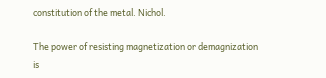constitution of the metal. Nichol.

The power of resisting magnetization or demagnization is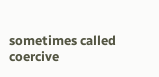sometimes called coercive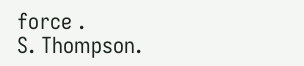force .
S. Thompson.